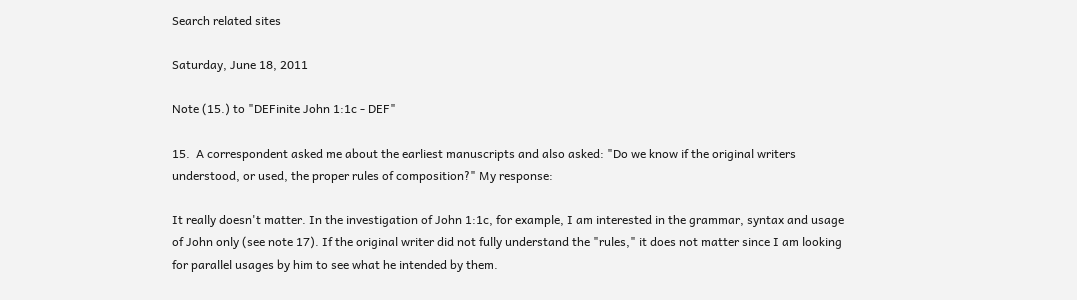Search related sites

Saturday, June 18, 2011

Note (15.) to "DEFinite John 1:1c - DEF"

15.  A correspondent asked me about the earliest manuscripts and also asked: "Do we know if the original writers understood, or used, the proper rules of composition?" My response:

It really doesn't matter. In the investigation of John 1:1c, for example, I am interested in the grammar, syntax and usage of John only (see note 17). If the original writer did not fully understand the "rules," it does not matter since I am looking for parallel usages by him to see what he intended by them.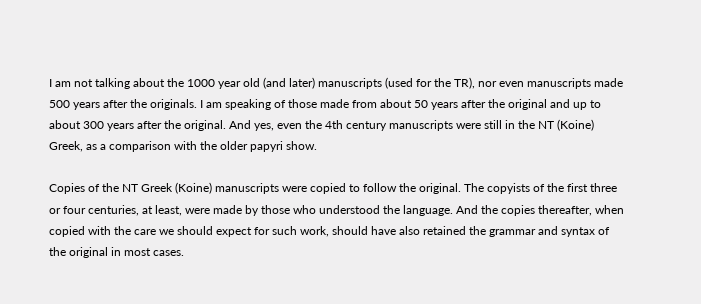I am not talking about the 1000 year old (and later) manuscripts (used for the TR), nor even manuscripts made 500 years after the originals. I am speaking of those made from about 50 years after the original and up to about 300 years after the original. And yes, even the 4th century manuscripts were still in the NT (Koine) Greek, as a comparison with the older papyri show.

Copies of the NT Greek (Koine) manuscripts were copied to follow the original. The copyists of the first three or four centuries, at least, were made by those who understood the language. And the copies thereafter, when copied with the care we should expect for such work, should have also retained the grammar and syntax of the original in most cases.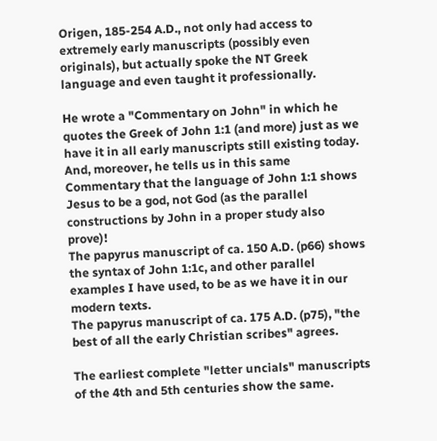Origen, 185-254 A.D., not only had access to extremely early manuscripts (possibly even originals), but actually spoke the NT Greek language and even taught it professionally.

He wrote a "Commentary on John" in which he quotes the Greek of John 1:1 (and more) just as we have it in all early manuscripts still existing today. And, moreover, he tells us in this same Commentary that the language of John 1:1 shows Jesus to be a god, not God (as the parallel constructions by John in a proper study also prove)!
The papyrus manuscript of ca. 150 A.D. (p66) shows the syntax of John 1:1c, and other parallel examples I have used, to be as we have it in our modern texts.
The papyrus manuscript of ca. 175 A.D. (p75), "the best of all the early Christian scribes" agrees.

The earliest complete "letter uncials" manuscripts of the 4th and 5th centuries show the same.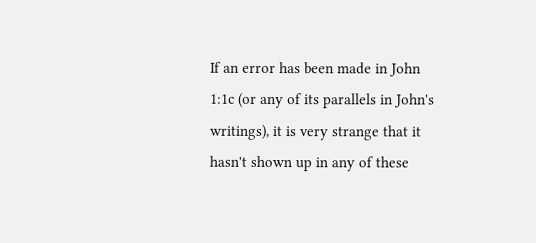If an error has been made in John 1:1c (or any of its parallels in John's writings), it is very strange that it hasn't shown up in any of these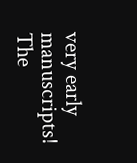very early manuscripts! The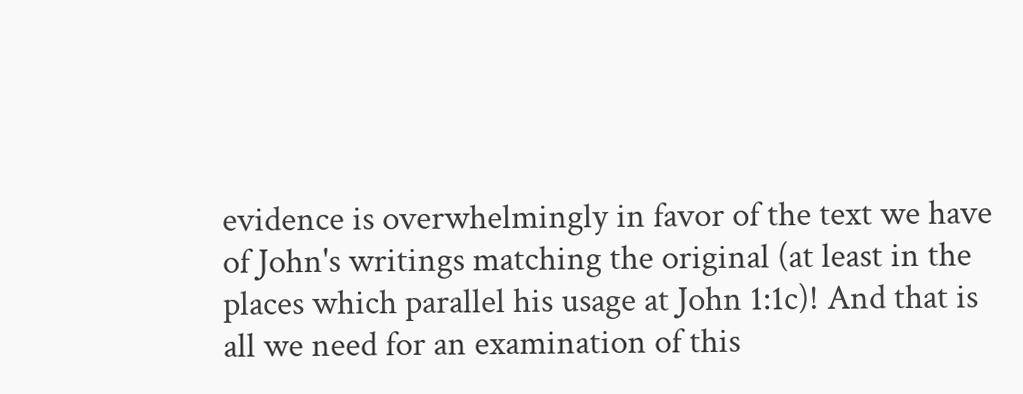evidence is overwhelmingly in favor of the text we have of John's writings matching the original (at least in the places which parallel his usage at John 1:1c)! And that is all we need for an examination of this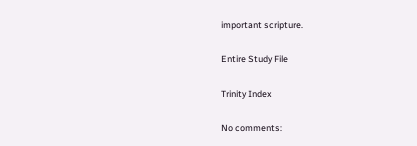important scripture.

Entire Study File

Trinity Index

No comments: